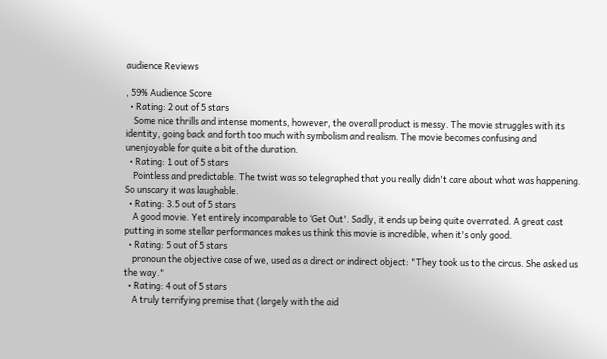audience Reviews

, 59% Audience Score
  • Rating: 2 out of 5 stars
    Some nice thrills and intense moments, however, the overall product is messy. The movie struggles with its identity, going back and forth too much with symbolism and realism. The movie becomes confusing and unenjoyable for quite a bit of the duration.
  • Rating: 1 out of 5 stars
    Pointless and predictable. The twist was so telegraphed that you really didn't care about what was happening. So unscary it was laughable.
  • Rating: 3.5 out of 5 stars
    A good movie. Yet entirely incomparable to ‘Get Out'. Sadly, it ends up being quite overrated. A great cast putting in some stellar performances makes us think this movie is incredible, when it's only good.
  • Rating: 5 out of 5 stars
    pronoun the objective case of we, used as a direct or indirect object: "They took us to the circus. She asked us the way."
  • Rating: 4 out of 5 stars
    A truly terrifying premise that (largely with the aid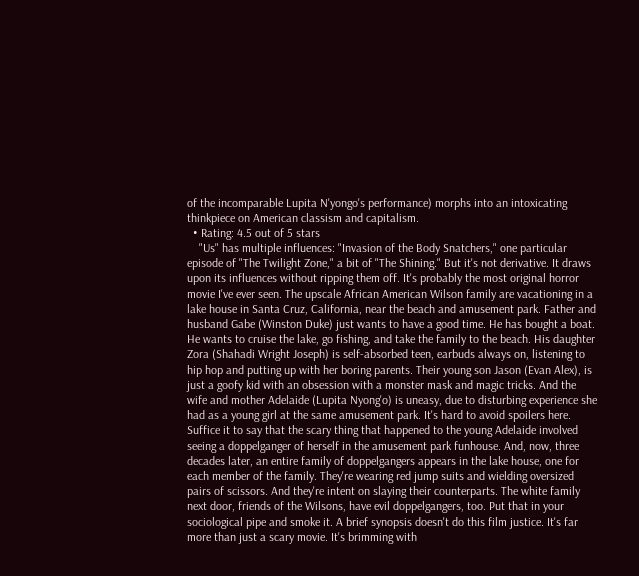of the incomparable Lupita N'yongo's performance) morphs into an intoxicating thinkpiece on American classism and capitalism.
  • Rating: 4.5 out of 5 stars
    "Us" has multiple influences: "Invasion of the Body Snatchers," one particular episode of "The Twilight Zone," a bit of "The Shining." But it's not derivative. It draws upon its influences without ripping them off. It's probably the most original horror movie I've ever seen. The upscale African American Wilson family are vacationing in a lake house in Santa Cruz, California, near the beach and amusement park. Father and husband Gabe (Winston Duke) just wants to have a good time. He has bought a boat. He wants to cruise the lake, go fishing, and take the family to the beach. His daughter Zora (Shahadi Wright Joseph) is self-absorbed teen, earbuds always on, listening to hip hop and putting up with her boring parents. Their young son Jason (Evan Alex), is just a goofy kid with an obsession with a monster mask and magic tricks. And the wife and mother Adelaide (Lupita Nyong'o) is uneasy, due to disturbing experience she had as a young girl at the same amusement park. It's hard to avoid spoilers here. Suffice it to say that the scary thing that happened to the young Adelaide involved seeing a doppelganger of herself in the amusement park funhouse. And, now, three decades later, an entire family of doppelgangers appears in the lake house, one for each member of the family. They're wearing red jump suits and wielding oversized pairs of scissors. And they're intent on slaying their counterparts. The white family next door, friends of the Wilsons, have evil doppelgangers, too. Put that in your sociological pipe and smoke it. A brief synopsis doesn't do this film justice. It's far more than just a scary movie. It's brimming with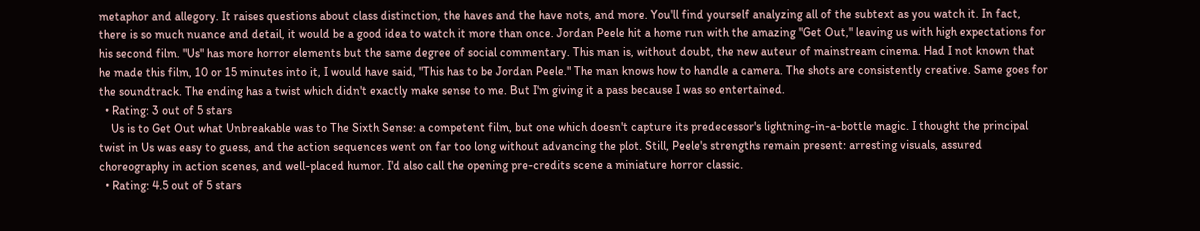metaphor and allegory. It raises questions about class distinction, the haves and the have nots, and more. You'll find yourself analyzing all of the subtext as you watch it. In fact, there is so much nuance and detail, it would be a good idea to watch it more than once. Jordan Peele hit a home run with the amazing "Get Out," leaving us with high expectations for his second film. "Us" has more horror elements but the same degree of social commentary. This man is, without doubt, the new auteur of mainstream cinema. Had I not known that he made this film, 10 or 15 minutes into it, I would have said, "This has to be Jordan Peele." The man knows how to handle a camera. The shots are consistently creative. Same goes for the soundtrack. The ending has a twist which didn't exactly make sense to me. But I'm giving it a pass because I was so entertained.
  • Rating: 3 out of 5 stars
    Us is to Get Out what Unbreakable was to The Sixth Sense: a competent film, but one which doesn't capture its predecessor's lightning-in-a-bottle magic. I thought the principal twist in Us was easy to guess, and the action sequences went on far too long without advancing the plot. Still, Peele's strengths remain present: arresting visuals, assured choreography in action scenes, and well-placed humor. I'd also call the opening pre-credits scene a miniature horror classic.
  • Rating: 4.5 out of 5 stars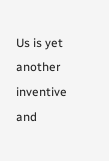Us is yet another inventive and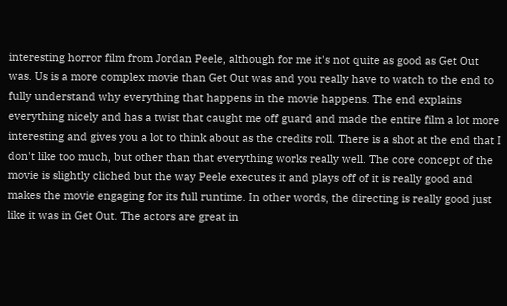interesting horror film from Jordan Peele, although for me it's not quite as good as Get Out was. Us is a more complex movie than Get Out was and you really have to watch to the end to fully understand why everything that happens in the movie happens. The end explains everything nicely and has a twist that caught me off guard and made the entire film a lot more interesting and gives you a lot to think about as the credits roll. There is a shot at the end that I don't like too much, but other than that everything works really well. The core concept of the movie is slightly cliched but the way Peele executes it and plays off of it is really good and makes the movie engaging for its full runtime. In other words, the directing is really good just like it was in Get Out. The actors are great in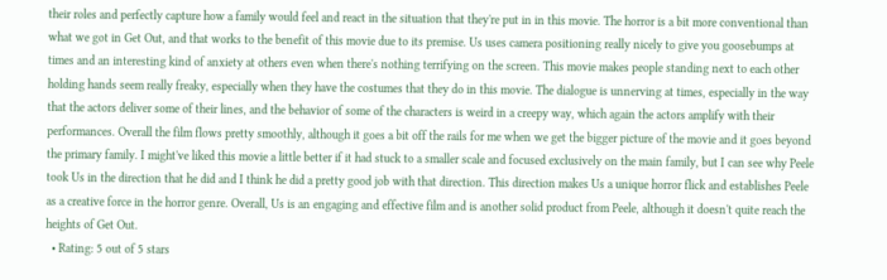their roles and perfectly capture how a family would feel and react in the situation that they're put in in this movie. The horror is a bit more conventional than what we got in Get Out, and that works to the benefit of this movie due to its premise. Us uses camera positioning really nicely to give you goosebumps at times and an interesting kind of anxiety at others even when there's nothing terrifying on the screen. This movie makes people standing next to each other holding hands seem really freaky, especially when they have the costumes that they do in this movie. The dialogue is unnerving at times, especially in the way that the actors deliver some of their lines, and the behavior of some of the characters is weird in a creepy way, which again the actors amplify with their performances. Overall the film flows pretty smoothly, although it goes a bit off the rails for me when we get the bigger picture of the movie and it goes beyond the primary family. I might've liked this movie a little better if it had stuck to a smaller scale and focused exclusively on the main family, but I can see why Peele took Us in the direction that he did and I think he did a pretty good job with that direction. This direction makes Us a unique horror flick and establishes Peele as a creative force in the horror genre. Overall, Us is an engaging and effective film and is another solid product from Peele, although it doesn't quite reach the heights of Get Out.
  • Rating: 5 out of 5 stars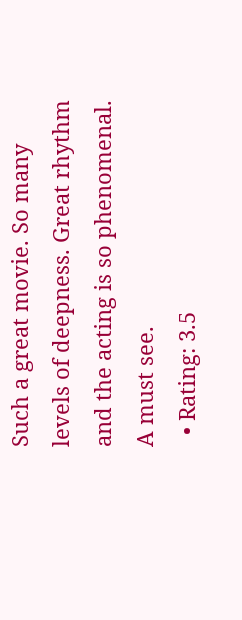Such a great movie. So many levels of deepness. Great rhythm and the acting is so phenomenal. A must see.
  • Rating: 3.5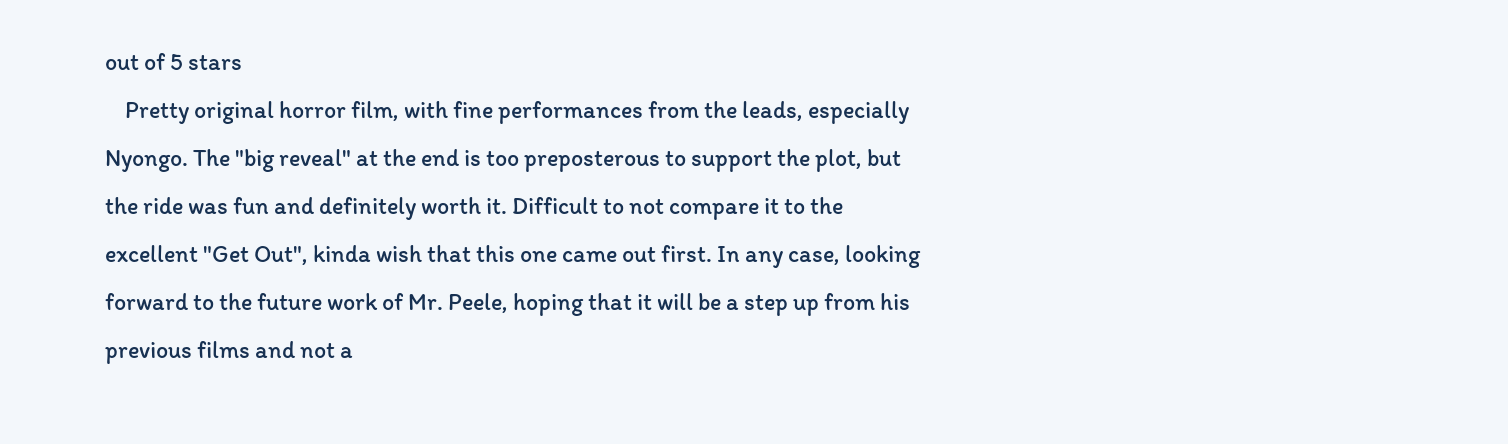out of 5 stars
    Pretty original horror film, with fine performances from the leads, especially Nyongo. The "big reveal" at the end is too preposterous to support the plot, but the ride was fun and definitely worth it. Difficult to not compare it to the excellent "Get Out", kinda wish that this one came out first. In any case, looking forward to the future work of Mr. Peele, hoping that it will be a step up from his previous films and not a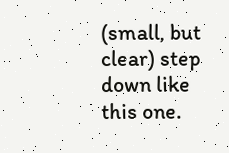(small, but clear) step down like this one.